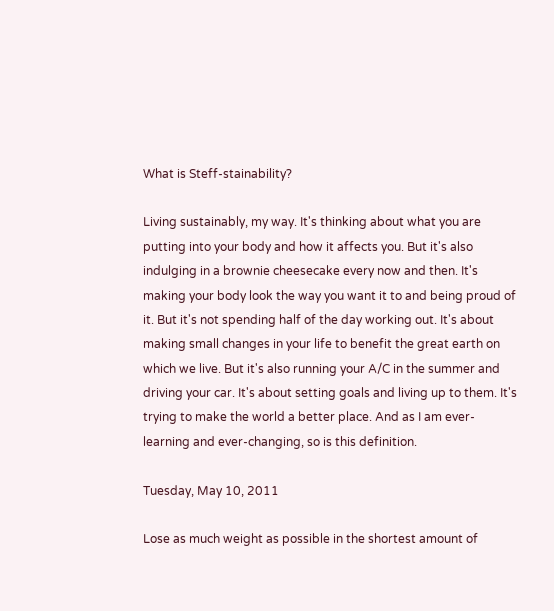What is Steff-stainability?

Living sustainably, my way. It's thinking about what you are putting into your body and how it affects you. But it's also indulging in a brownie cheesecake every now and then. It's making your body look the way you want it to and being proud of it. But it's not spending half of the day working out. It's about making small changes in your life to benefit the great earth on which we live. But it's also running your A/C in the summer and driving your car. It's about setting goals and living up to them. It's trying to make the world a better place. And as I am ever-learning and ever-changing, so is this definition.

Tuesday, May 10, 2011

Lose as much weight as possible in the shortest amount of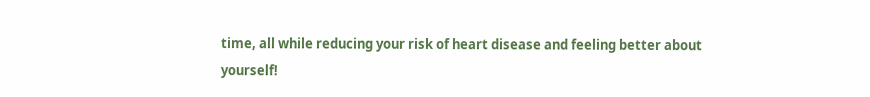time, all while reducing your risk of heart disease and feeling better about yourself!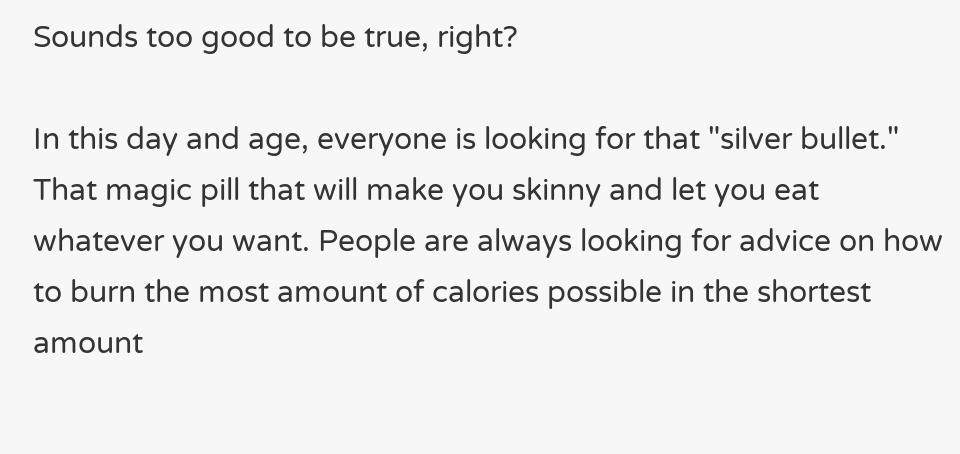Sounds too good to be true, right?

In this day and age, everyone is looking for that "silver bullet." That magic pill that will make you skinny and let you eat whatever you want. People are always looking for advice on how to burn the most amount of calories possible in the shortest amount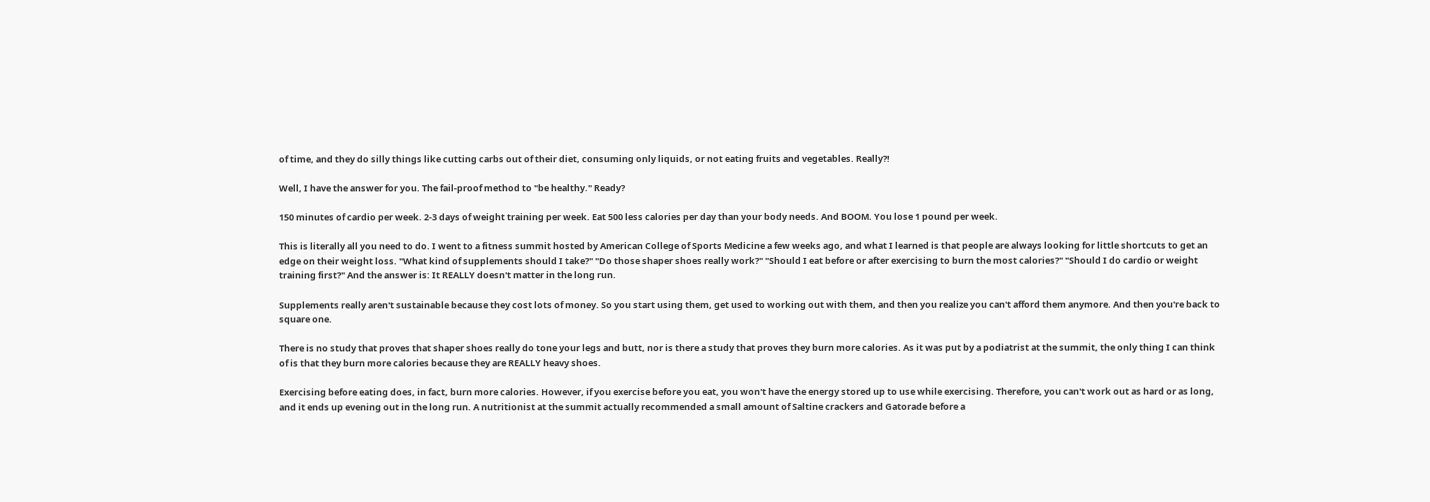of time, and they do silly things like cutting carbs out of their diet, consuming only liquids, or not eating fruits and vegetables. Really?!

Well, I have the answer for you. The fail-proof method to "be healthy." Ready?

150 minutes of cardio per week. 2-3 days of weight training per week. Eat 500 less calories per day than your body needs. And BOOM. You lose 1 pound per week.

This is literally all you need to do. I went to a fitness summit hosted by American College of Sports Medicine a few weeks ago, and what I learned is that people are always looking for little shortcuts to get an edge on their weight loss. "What kind of supplements should I take?" "Do those shaper shoes really work?" "Should I eat before or after exercising to burn the most calories?" "Should I do cardio or weight training first?" And the answer is: It REALLY doesn't matter in the long run.

Supplements really aren't sustainable because they cost lots of money. So you start using them, get used to working out with them, and then you realize you can't afford them anymore. And then you're back to square one.

There is no study that proves that shaper shoes really do tone your legs and butt, nor is there a study that proves they burn more calories. As it was put by a podiatrist at the summit, the only thing I can think of is that they burn more calories because they are REALLY heavy shoes.

Exercising before eating does, in fact, burn more calories. However, if you exercise before you eat, you won't have the energy stored up to use while exercising. Therefore, you can't work out as hard or as long, and it ends up evening out in the long run. A nutritionist at the summit actually recommended a small amount of Saltine crackers and Gatorade before a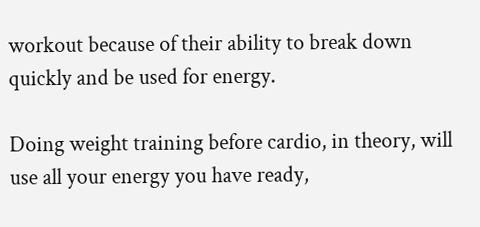workout because of their ability to break down quickly and be used for energy.

Doing weight training before cardio, in theory, will use all your energy you have ready,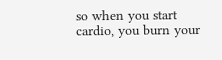so when you start cardio, you burn your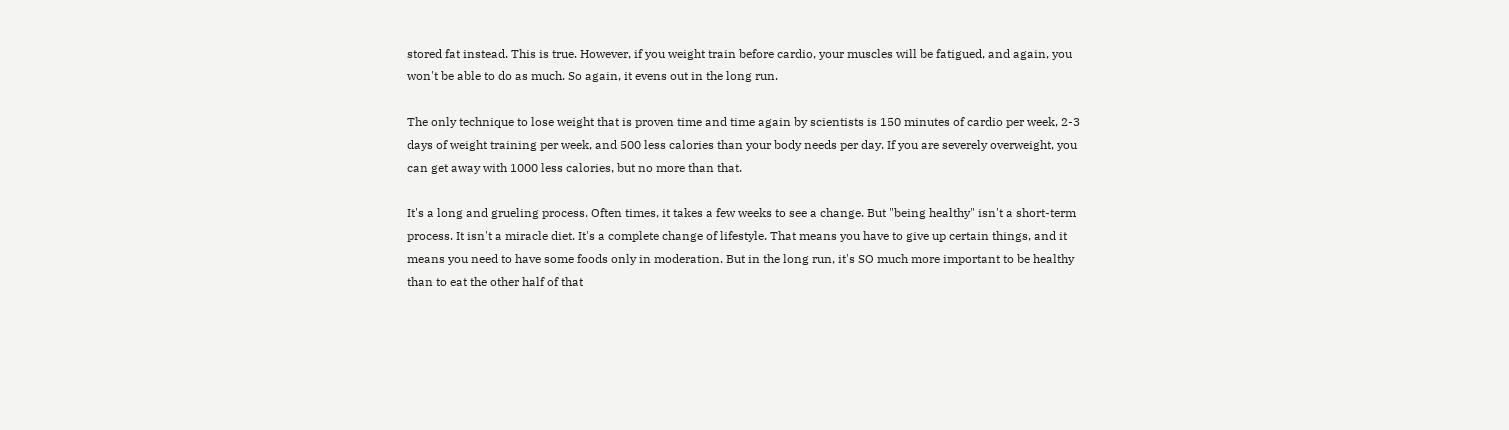stored fat instead. This is true. However, if you weight train before cardio, your muscles will be fatigued, and again, you won't be able to do as much. So again, it evens out in the long run.

The only technique to lose weight that is proven time and time again by scientists is 150 minutes of cardio per week, 2-3 days of weight training per week, and 500 less calories than your body needs per day. If you are severely overweight, you can get away with 1000 less calories, but no more than that.

It's a long and grueling process. Often times, it takes a few weeks to see a change. But "being healthy" isn't a short-term process. It isn't a miracle diet. It's a complete change of lifestyle. That means you have to give up certain things, and it means you need to have some foods only in moderation. But in the long run, it's SO much more important to be healthy than to eat the other half of that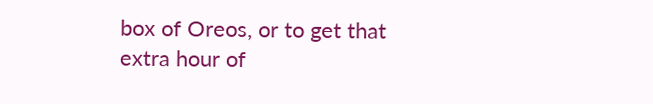box of Oreos, or to get that extra hour of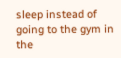sleep instead of going to the gym in the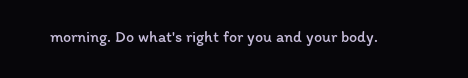morning. Do what's right for you and your body.